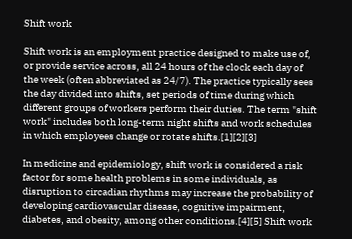Shift work

Shift work is an employment practice designed to make use of, or provide service across, all 24 hours of the clock each day of the week (often abbreviated as 24/7). The practice typically sees the day divided into shifts, set periods of time during which different groups of workers perform their duties. The term "shift work" includes both long-term night shifts and work schedules in which employees change or rotate shifts.[1][2][3]

In medicine and epidemiology, shift work is considered a risk factor for some health problems in some individuals, as disruption to circadian rhythms may increase the probability of developing cardiovascular disease, cognitive impairment, diabetes, and obesity, among other conditions.[4][5] Shift work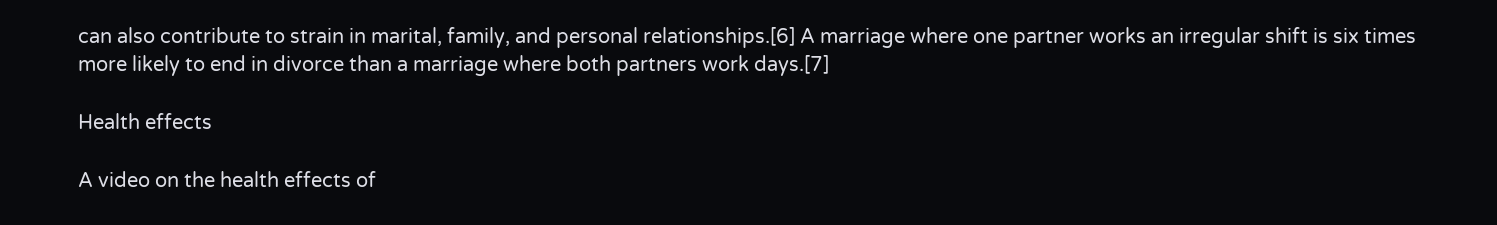can also contribute to strain in marital, family, and personal relationships.[6] A marriage where one partner works an irregular shift is six times more likely to end in divorce than a marriage where both partners work days.[7]

Health effects

A video on the health effects of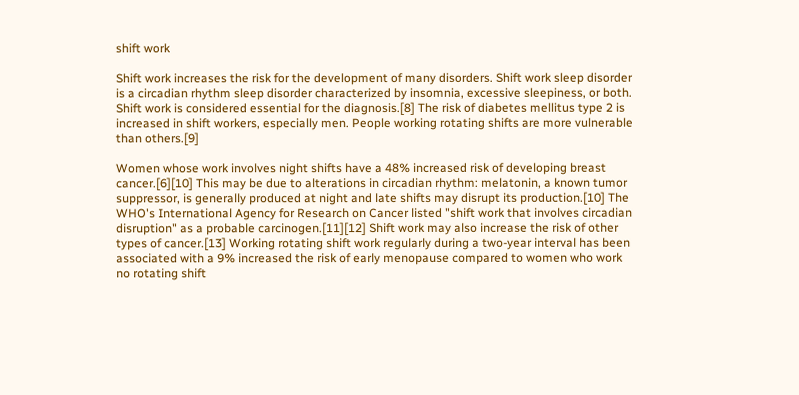shift work

Shift work increases the risk for the development of many disorders. Shift work sleep disorder is a circadian rhythm sleep disorder characterized by insomnia, excessive sleepiness, or both. Shift work is considered essential for the diagnosis.[8] The risk of diabetes mellitus type 2 is increased in shift workers, especially men. People working rotating shifts are more vulnerable than others.[9]

Women whose work involves night shifts have a 48% increased risk of developing breast cancer.[6][10] This may be due to alterations in circadian rhythm: melatonin, a known tumor suppressor, is generally produced at night and late shifts may disrupt its production.[10] The WHO's International Agency for Research on Cancer listed "shift work that involves circadian disruption" as a probable carcinogen.[11][12] Shift work may also increase the risk of other types of cancer.[13] Working rotating shift work regularly during a two-year interval has been associated with a 9% increased the risk of early menopause compared to women who work no rotating shift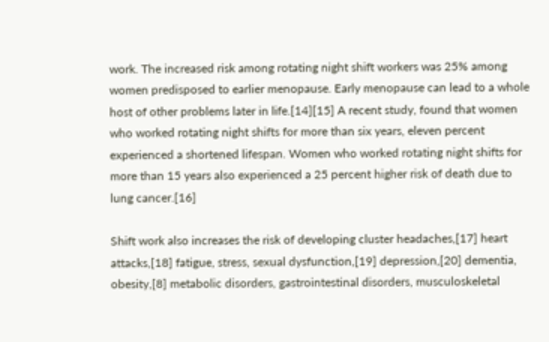work. The increased risk among rotating night shift workers was 25% among women predisposed to earlier menopause. Early menopause can lead to a whole host of other problems later in life.[14][15] A recent study, found that women who worked rotating night shifts for more than six years, eleven percent experienced a shortened lifespan. Women who worked rotating night shifts for more than 15 years also experienced a 25 percent higher risk of death due to lung cancer.[16]

Shift work also increases the risk of developing cluster headaches,[17] heart attacks,[18] fatigue, stress, sexual dysfunction,[19] depression,[20] dementia, obesity,[8] metabolic disorders, gastrointestinal disorders, musculoskeletal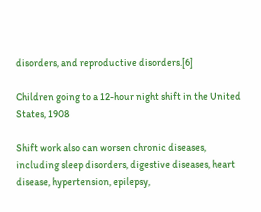disorders, and reproductive disorders.[6]

Children going to a 12-hour night shift in the United States, 1908

Shift work also can worsen chronic diseases, including sleep disorders, digestive diseases, heart disease, hypertension, epilepsy,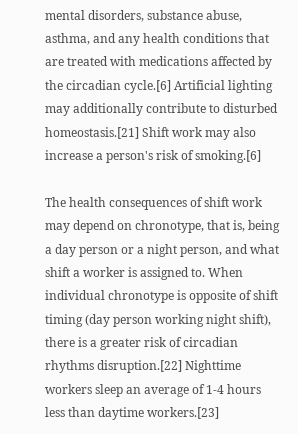mental disorders, substance abuse, asthma, and any health conditions that are treated with medications affected by the circadian cycle.[6] Artificial lighting may additionally contribute to disturbed homeostasis.[21] Shift work may also increase a person's risk of smoking.[6]

The health consequences of shift work may depend on chronotype, that is, being a day person or a night person, and what shift a worker is assigned to. When individual chronotype is opposite of shift timing (day person working night shift), there is a greater risk of circadian rhythms disruption.[22] Nighttime workers sleep an average of 1-4 hours less than daytime workers.[23]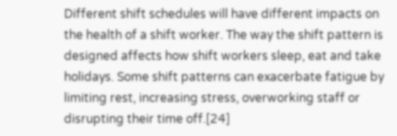Different shift schedules will have different impacts on the health of a shift worker. The way the shift pattern is designed affects how shift workers sleep, eat and take holidays. Some shift patterns can exacerbate fatigue by limiting rest, increasing stress, overworking staff or disrupting their time off.[24]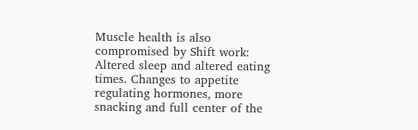Muscle health is also compromised by Shift work: Altered sleep and altered eating times. Changes to appetite regulating hormones, more snacking and full center of the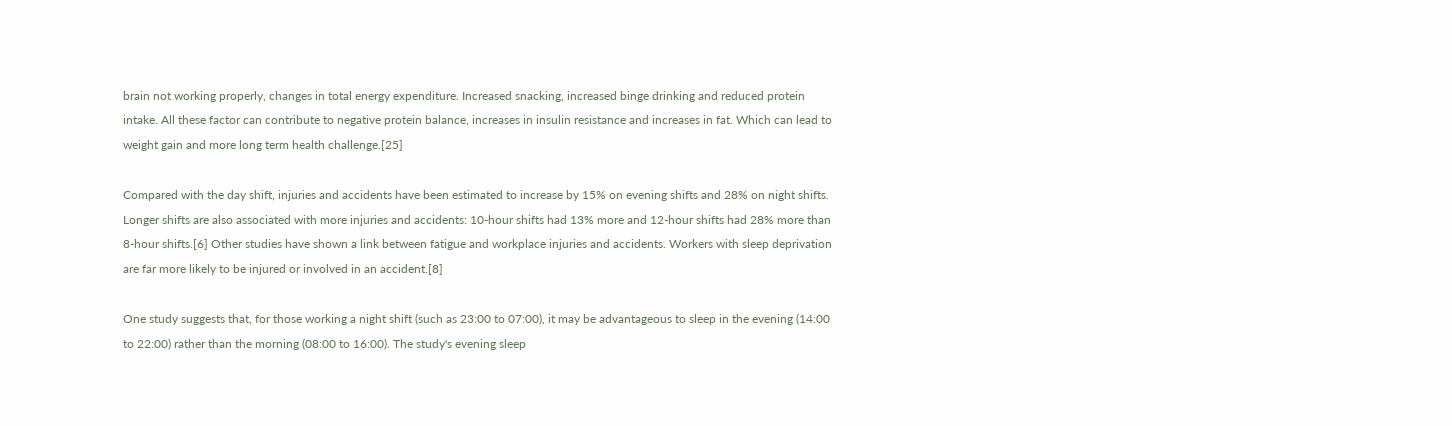brain not working properly, changes in total energy expenditure. Increased snacking, increased binge drinking and reduced protein intake. All these factor can contribute to negative protein balance, increases in insulin resistance and increases in fat. Which can lead to weight gain and more long term health challenge.[25]

Compared with the day shift, injuries and accidents have been estimated to increase by 15% on evening shifts and 28% on night shifts. Longer shifts are also associated with more injuries and accidents: 10-hour shifts had 13% more and 12-hour shifts had 28% more than 8-hour shifts.[6] Other studies have shown a link between fatigue and workplace injuries and accidents. Workers with sleep deprivation are far more likely to be injured or involved in an accident.[8]

One study suggests that, for those working a night shift (such as 23:00 to 07:00), it may be advantageous to sleep in the evening (14:00 to 22:00) rather than the morning (08:00 to 16:00). The study's evening sleep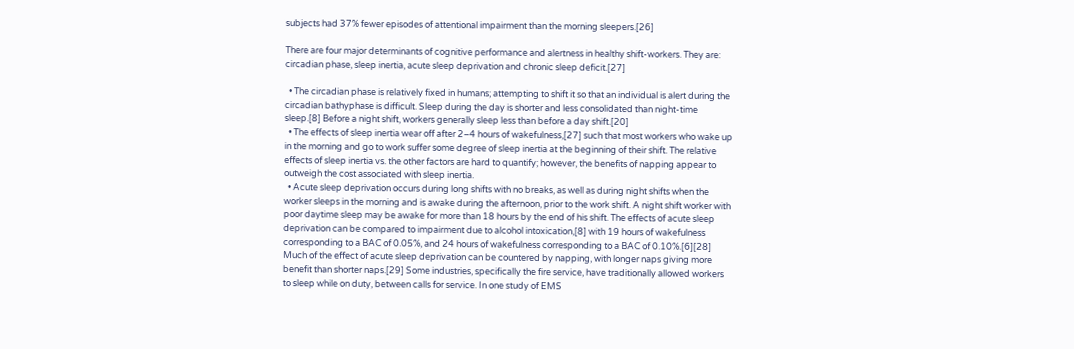subjects had 37% fewer episodes of attentional impairment than the morning sleepers.[26]

There are four major determinants of cognitive performance and alertness in healthy shift-workers. They are: circadian phase, sleep inertia, acute sleep deprivation and chronic sleep deficit.[27]

  • The circadian phase is relatively fixed in humans; attempting to shift it so that an individual is alert during the circadian bathyphase is difficult. Sleep during the day is shorter and less consolidated than night-time sleep.[8] Before a night shift, workers generally sleep less than before a day shift.[20]
  • The effects of sleep inertia wear off after 2–4 hours of wakefulness,[27] such that most workers who wake up in the morning and go to work suffer some degree of sleep inertia at the beginning of their shift. The relative effects of sleep inertia vs. the other factors are hard to quantify; however, the benefits of napping appear to outweigh the cost associated with sleep inertia.
  • Acute sleep deprivation occurs during long shifts with no breaks, as well as during night shifts when the worker sleeps in the morning and is awake during the afternoon, prior to the work shift. A night shift worker with poor daytime sleep may be awake for more than 18 hours by the end of his shift. The effects of acute sleep deprivation can be compared to impairment due to alcohol intoxication,[8] with 19 hours of wakefulness corresponding to a BAC of 0.05%, and 24 hours of wakefulness corresponding to a BAC of 0.10%.[6][28] Much of the effect of acute sleep deprivation can be countered by napping, with longer naps giving more benefit than shorter naps.[29] Some industries, specifically the fire service, have traditionally allowed workers to sleep while on duty, between calls for service. In one study of EMS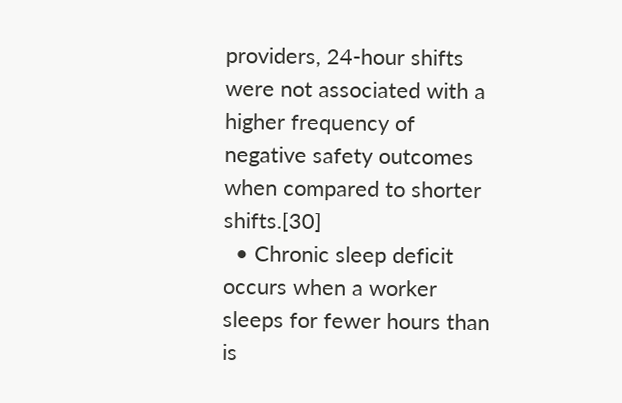providers, 24-hour shifts were not associated with a higher frequency of negative safety outcomes when compared to shorter shifts.[30]
  • Chronic sleep deficit occurs when a worker sleeps for fewer hours than is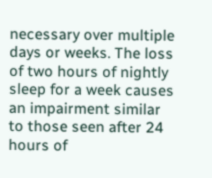necessary over multiple days or weeks. The loss of two hours of nightly sleep for a week causes an impairment similar to those seen after 24 hours of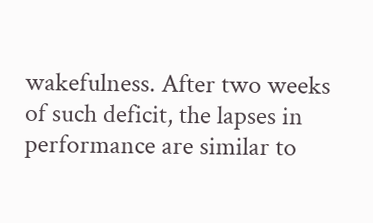wakefulness. After two weeks of such deficit, the lapses in performance are similar to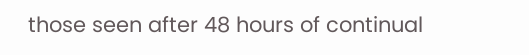those seen after 48 hours of continual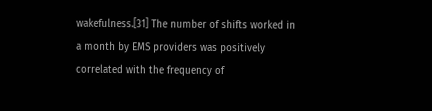wakefulness.[31] The number of shifts worked in a month by EMS providers was positively correlated with the frequency of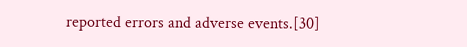reported errors and adverse events.[30]